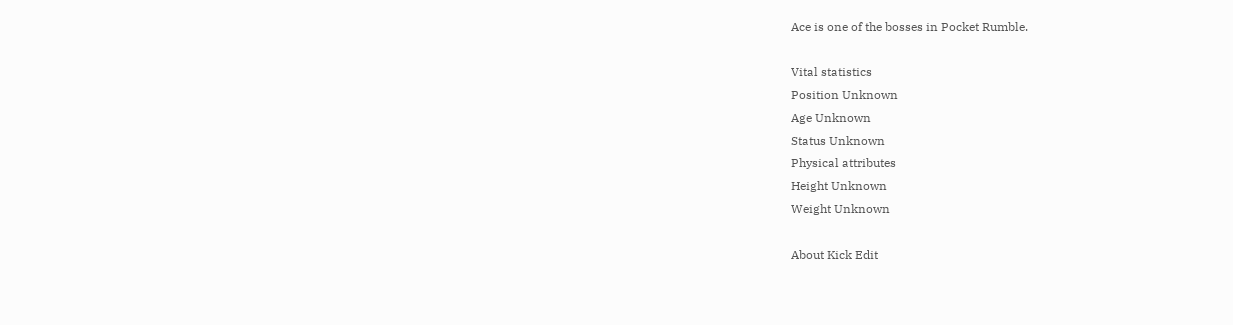Ace is one of the bosses in Pocket Rumble.

Vital statistics
Position Unknown
Age Unknown
Status Unknown
Physical attributes
Height Unknown
Weight Unknown

About Kick Edit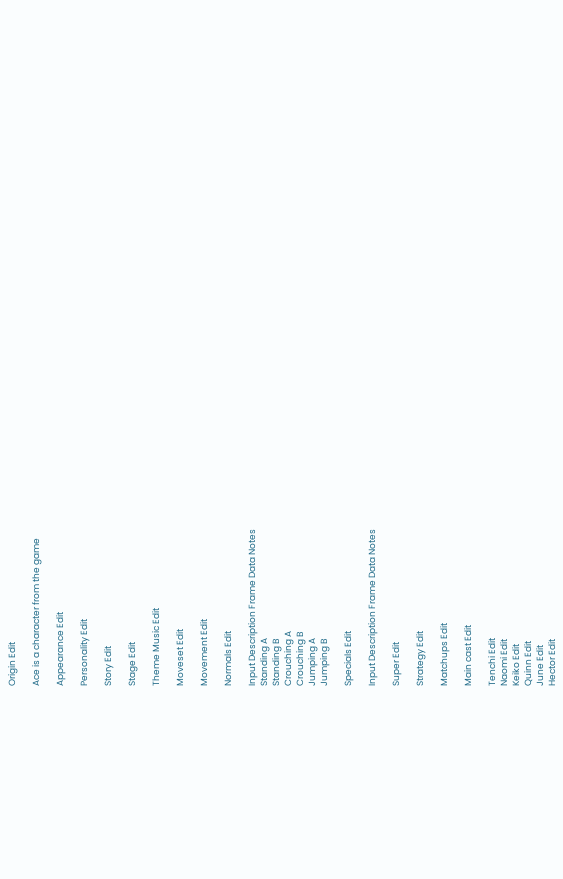Origin Edit

Ace is a character from the game

Appearance Edit

Personality Edit

Story Edit

Stage Edit

Theme Music Edit

Moveset Edit

Movement Edit

Normals Edit

Input Description Frame Data Notes
Standing A
Standing B
Crouching A
Crouching B
Jumping A
Jumping B

Specials Edit

Input Description Frame Data Notes

Super Edit

Strategy Edit

Matchups Edit

Main cast Edit

Tenchi Edit
Naomi Edit
Keiko Edit
Quinn Edit
June Edit
Hector Edit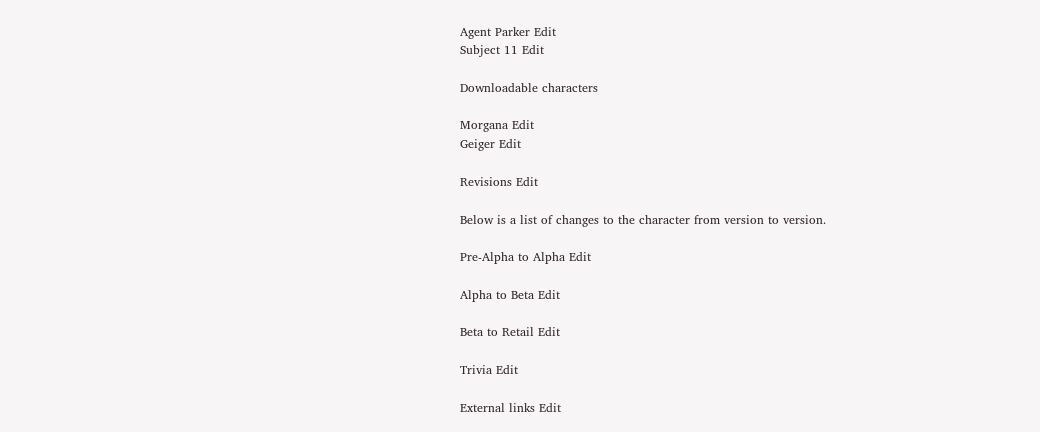Agent Parker Edit
Subject 11 Edit

Downloadable characters

Morgana Edit
Geiger Edit

Revisions Edit

Below is a list of changes to the character from version to version.

Pre-Alpha to Alpha Edit

Alpha to Beta Edit

Beta to Retail Edit

Trivia Edit

External links Edit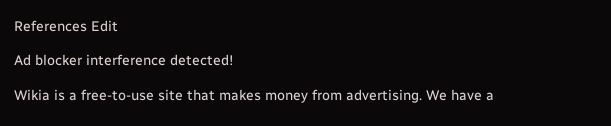References Edit

Ad blocker interference detected!

Wikia is a free-to-use site that makes money from advertising. We have a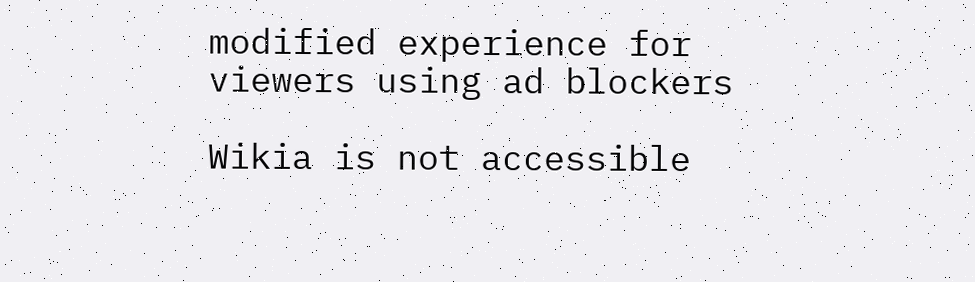modified experience for viewers using ad blockers

Wikia is not accessible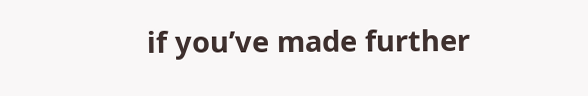if you’ve made further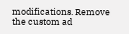modifications. Remove the custom ad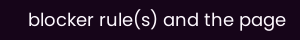blocker rule(s) and the page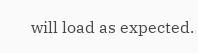will load as expected.